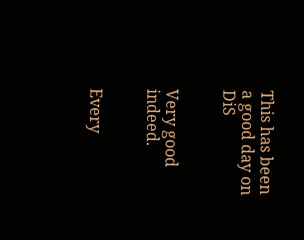This has been a good day on DiS


Very good indeed.


Every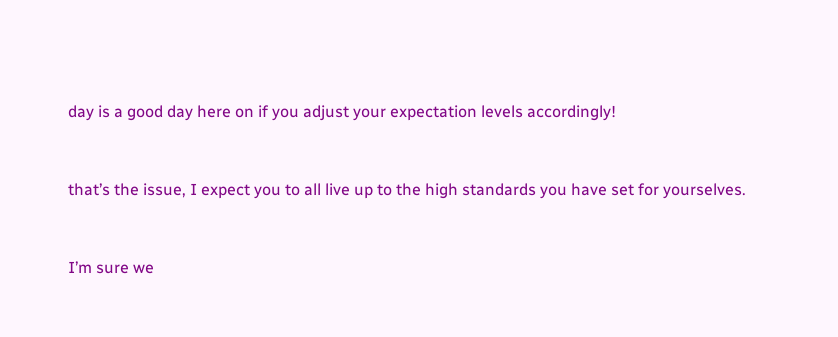day is a good day here on if you adjust your expectation levels accordingly!


that’s the issue, I expect you to all live up to the high standards you have set for yourselves.


I’m sure we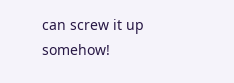can screw it up somehow!